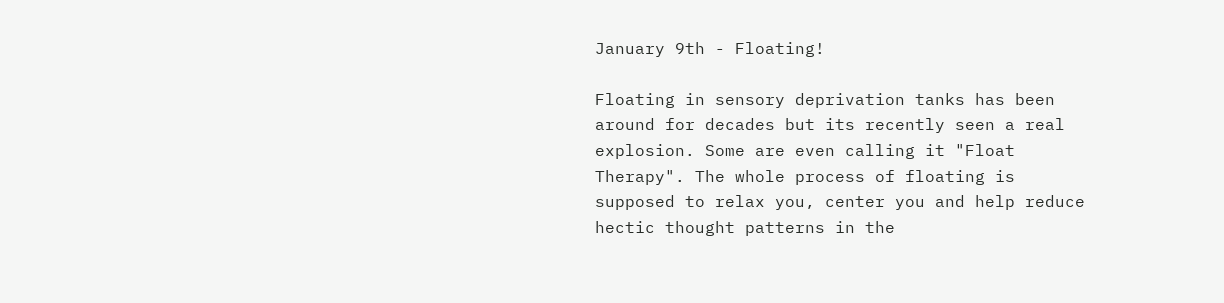January 9th - Floating!

Floating in sensory deprivation tanks has been around for decades but its recently seen a real explosion. Some are even calling it "Float Therapy". The whole process of floating is supposed to relax you, center you and help reduce hectic thought patterns in the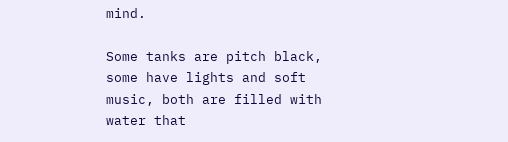mind.

Some tanks are pitch black, some have lights and soft music, both are filled with water that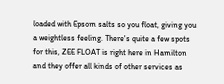loaded with Epsom salts so you float, giving you a weightless feeling. There's quite a few spots for this, ZEE FLOAT is right here in Hamilton and they offer all kinds of other services as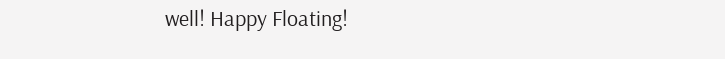well! Happy Floating!